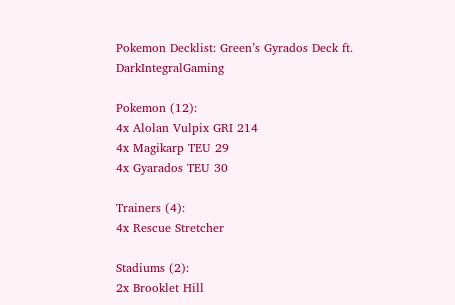Pokemon Decklist: Green’s Gyrados Deck ft. DarkIntegralGaming

Pokemon (12):
4x Alolan Vulpix GRI 214
4x Magikarp TEU 29
4x Gyarados TEU 30

Trainers (4):
4x Rescue Stretcher

Stadiums (2):
2x Brooklet Hill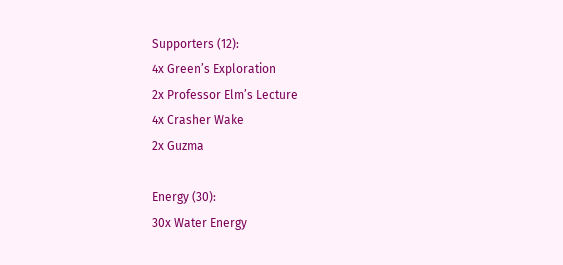Supporters (12):
4x Green’s Exploration
2x Professor Elm’s Lecture
4x Crasher Wake
2x Guzma

Energy (30):
30x Water Energy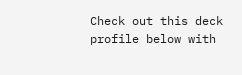Check out this deck profile below with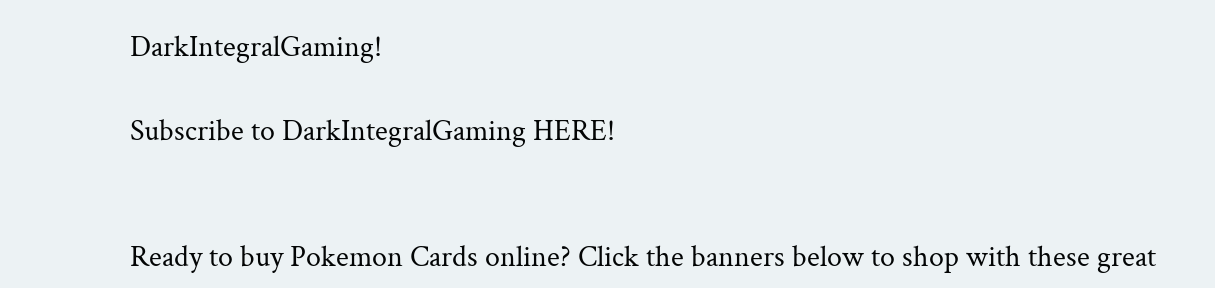DarkIntegralGaming!

Subscribe to DarkIntegralGaming HERE!


Ready to buy Pokemon Cards online? Click the banners below to shop with these great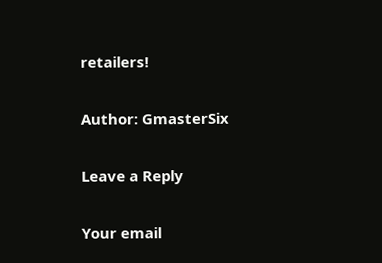retailers!

Author: GmasterSix

Leave a Reply

Your email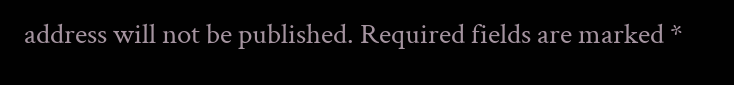address will not be published. Required fields are marked *